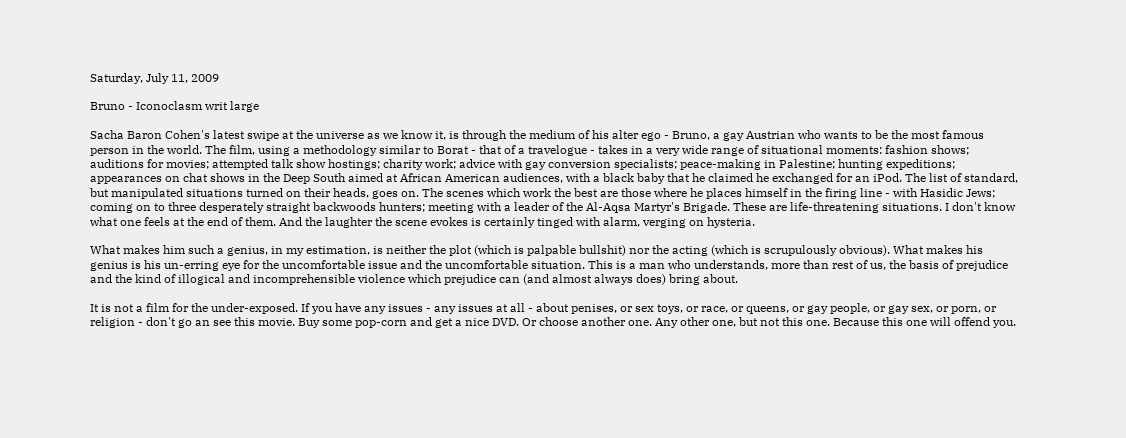Saturday, July 11, 2009

Bruno - Iconoclasm writ large

Sacha Baron Cohen's latest swipe at the universe as we know it, is through the medium of his alter ego - Bruno, a gay Austrian who wants to be the most famous person in the world. The film, using a methodology similar to Borat - that of a travelogue - takes in a very wide range of situational moments: fashion shows; auditions for movies; attempted talk show hostings; charity work; advice with gay conversion specialists; peace-making in Palestine; hunting expeditions; appearances on chat shows in the Deep South aimed at African American audiences, with a black baby that he claimed he exchanged for an iPod. The list of standard, but manipulated situations turned on their heads, goes on. The scenes which work the best are those where he places himself in the firing line - with Hasidic Jews; coming on to three desperately straight backwoods hunters; meeting with a leader of the Al-Aqsa Martyr's Brigade. These are life-threatening situations. I don't know what one feels at the end of them. And the laughter the scene evokes is certainly tinged with alarm, verging on hysteria.

What makes him such a genius, in my estimation, is neither the plot (which is palpable bullshit) nor the acting (which is scrupulously obvious). What makes his genius is his un-erring eye for the uncomfortable issue and the uncomfortable situation. This is a man who understands, more than rest of us, the basis of prejudice and the kind of illogical and incomprehensible violence which prejudice can (and almost always does) bring about.

It is not a film for the under-exposed. If you have any issues - any issues at all - about penises, or sex toys, or race, or queens, or gay people, or gay sex, or porn, or religion - don't go an see this movie. Buy some pop-corn and get a nice DVD. Or choose another one. Any other one, but not this one. Because this one will offend you.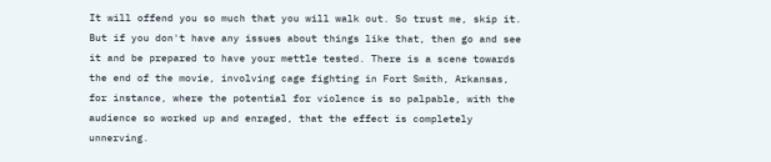It will offend you so much that you will walk out. So trust me, skip it. But if you don't have any issues about things like that, then go and see it and be prepared to have your mettle tested. There is a scene towards the end of the movie, involving cage fighting in Fort Smith, Arkansas, for instance, where the potential for violence is so palpable, with the audience so worked up and enraged, that the effect is completely unnerving.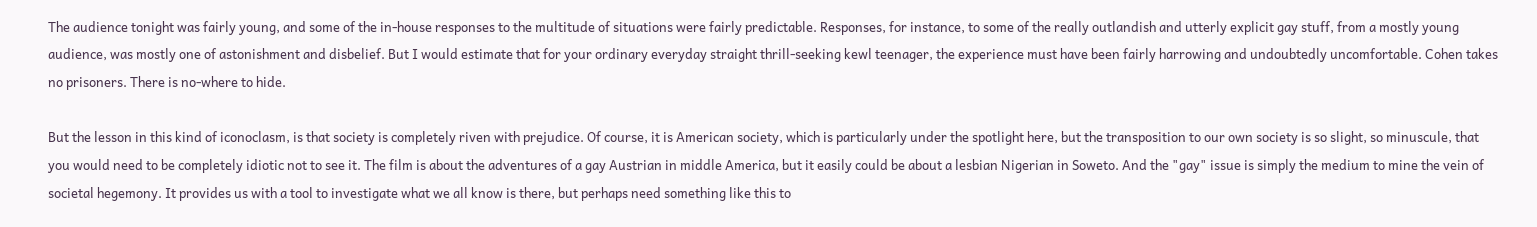The audience tonight was fairly young, and some of the in-house responses to the multitude of situations were fairly predictable. Responses, for instance, to some of the really outlandish and utterly explicit gay stuff, from a mostly young audience, was mostly one of astonishment and disbelief. But I would estimate that for your ordinary everyday straight thrill-seeking kewl teenager, the experience must have been fairly harrowing and undoubtedly uncomfortable. Cohen takes no prisoners. There is no-where to hide.

But the lesson in this kind of iconoclasm, is that society is completely riven with prejudice. Of course, it is American society, which is particularly under the spotlight here, but the transposition to our own society is so slight, so minuscule, that you would need to be completely idiotic not to see it. The film is about the adventures of a gay Austrian in middle America, but it easily could be about a lesbian Nigerian in Soweto. And the "gay" issue is simply the medium to mine the vein of societal hegemony. It provides us with a tool to investigate what we all know is there, but perhaps need something like this to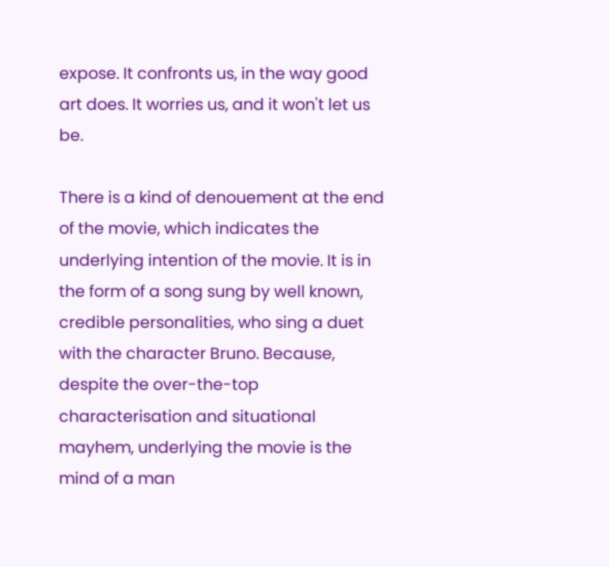expose. It confronts us, in the way good art does. It worries us, and it won't let us be.

There is a kind of denouement at the end of the movie, which indicates the underlying intention of the movie. It is in the form of a song sung by well known, credible personalities, who sing a duet with the character Bruno. Because, despite the over-the-top characterisation and situational mayhem, underlying the movie is the mind of a man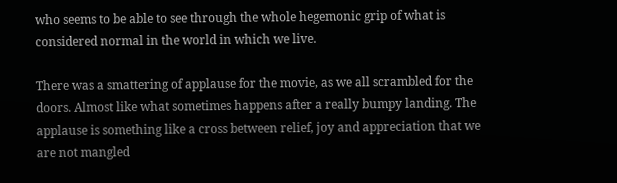who seems to be able to see through the whole hegemonic grip of what is considered normal in the world in which we live.

There was a smattering of applause for the movie, as we all scrambled for the doors. Almost like what sometimes happens after a really bumpy landing. The applause is something like a cross between relief, joy and appreciation that we are not mangled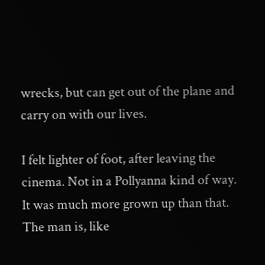wrecks, but can get out of the plane and carry on with our lives.

I felt lighter of foot, after leaving the cinema. Not in a Pollyanna kind of way. It was much more grown up than that. The man is, like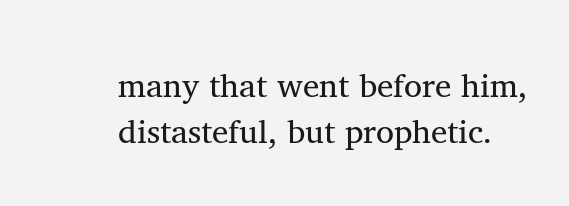many that went before him, distasteful, but prophetic.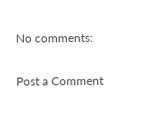No comments:

Post a Comment